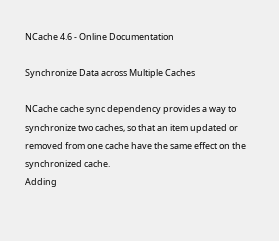NCache 4.6 - Online Documentation

Synchronize Data across Multiple Caches

NCache cache sync dependency provides a way to synchronize two caches, so that an item updated or removed from one cache have the same effect on the synchronized cache.
Adding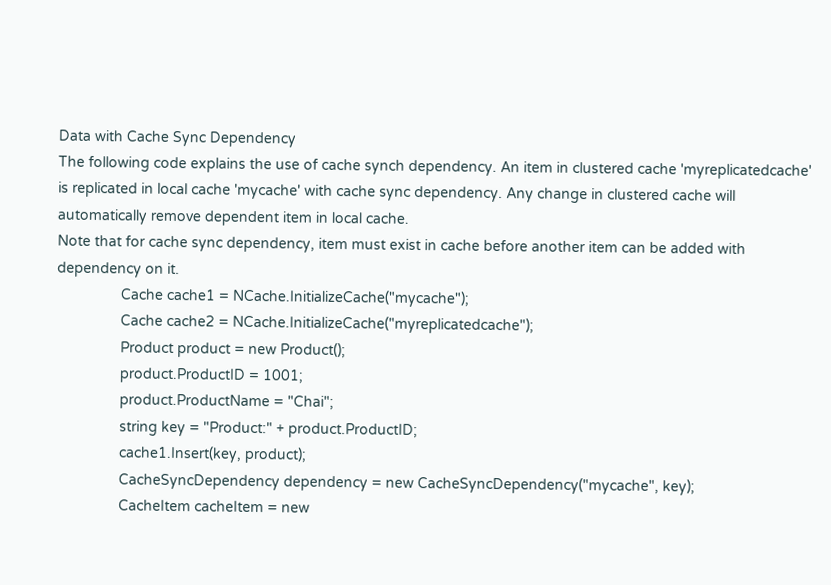Data with Cache Sync Dependency
The following code explains the use of cache synch dependency. An item in clustered cache 'myreplicatedcache' is replicated in local cache 'mycache' with cache sync dependency. Any change in clustered cache will automatically remove dependent item in local cache.
Note that for cache sync dependency, item must exist in cache before another item can be added with dependency on it.
                Cache cache1 = NCache.InitializeCache("mycache");
                Cache cache2 = NCache.InitializeCache("myreplicatedcache");
                Product product = new Product();
                product.ProductID = 1001;
                product.ProductName = "Chai";
                string key = "Product:" + product.ProductID;
                cache1.Insert(key, product);
                CacheSyncDependency dependency = new CacheSyncDependency("mycache", key);
                CacheItem cacheItem = new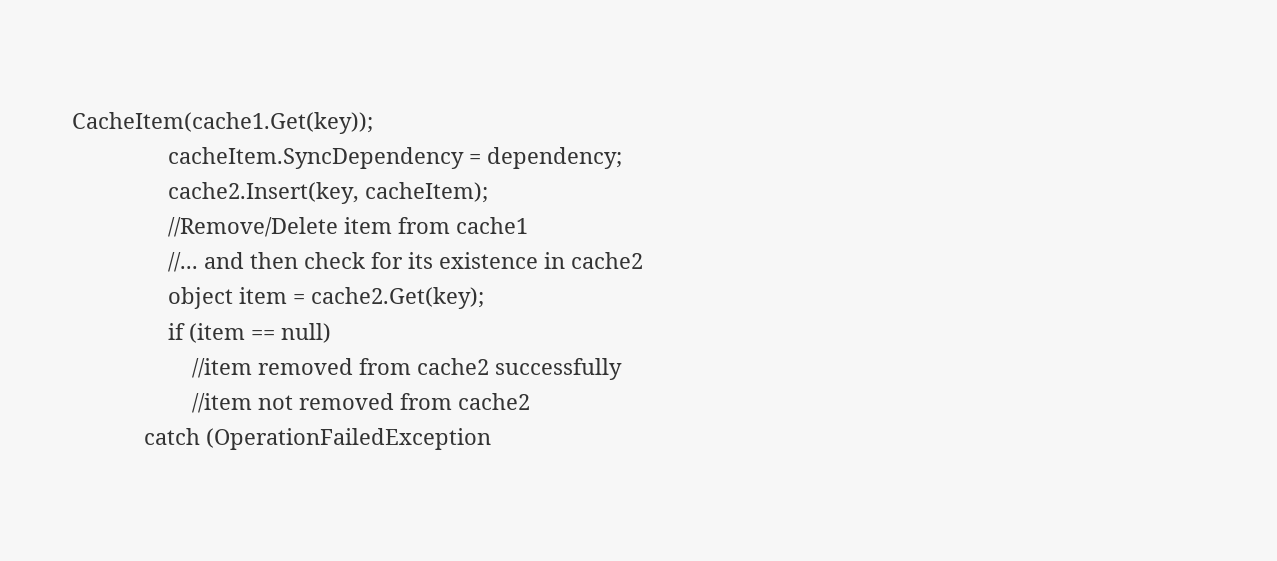CacheItem(cache1.Get(key));
                cacheItem.SyncDependency = dependency;
                cache2.Insert(key, cacheItem);
                //Remove/Delete item from cache1
                //... and then check for its existence in cache2
                object item = cache2.Get(key);
                if (item == null)
                    //item removed from cache2 successfully
                    //item not removed from cache2
            catch (OperationFailedException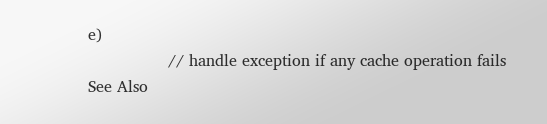e)
                // handle exception if any cache operation fails
See Also